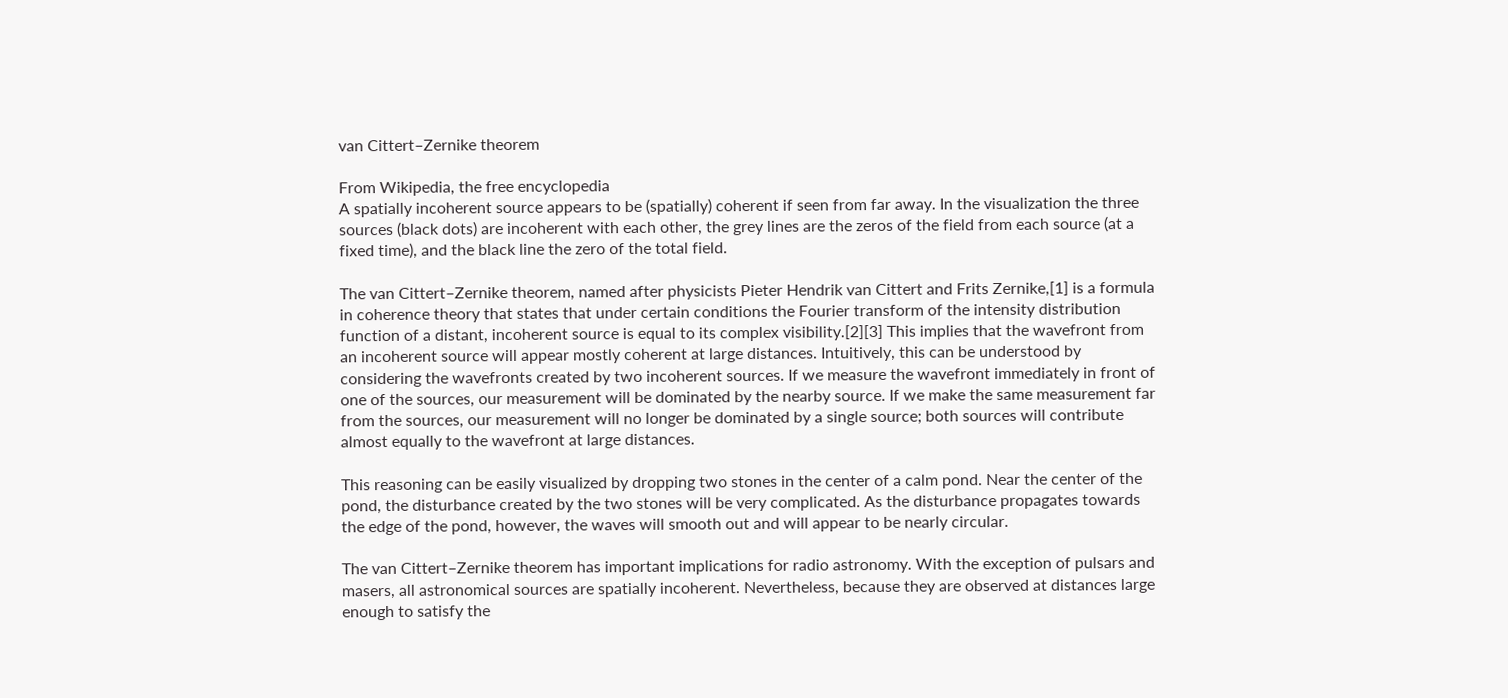van Cittert–Zernike theorem

From Wikipedia, the free encyclopedia
A spatially incoherent source appears to be (spatially) coherent if seen from far away. In the visualization the three sources (black dots) are incoherent with each other, the grey lines are the zeros of the field from each source (at a fixed time), and the black line the zero of the total field.

The van Cittert–Zernike theorem, named after physicists Pieter Hendrik van Cittert and Frits Zernike,[1] is a formula in coherence theory that states that under certain conditions the Fourier transform of the intensity distribution function of a distant, incoherent source is equal to its complex visibility.[2][3] This implies that the wavefront from an incoherent source will appear mostly coherent at large distances. Intuitively, this can be understood by considering the wavefronts created by two incoherent sources. If we measure the wavefront immediately in front of one of the sources, our measurement will be dominated by the nearby source. If we make the same measurement far from the sources, our measurement will no longer be dominated by a single source; both sources will contribute almost equally to the wavefront at large distances.

This reasoning can be easily visualized by dropping two stones in the center of a calm pond. Near the center of the pond, the disturbance created by the two stones will be very complicated. As the disturbance propagates towards the edge of the pond, however, the waves will smooth out and will appear to be nearly circular.

The van Cittert–Zernike theorem has important implications for radio astronomy. With the exception of pulsars and masers, all astronomical sources are spatially incoherent. Nevertheless, because they are observed at distances large enough to satisfy the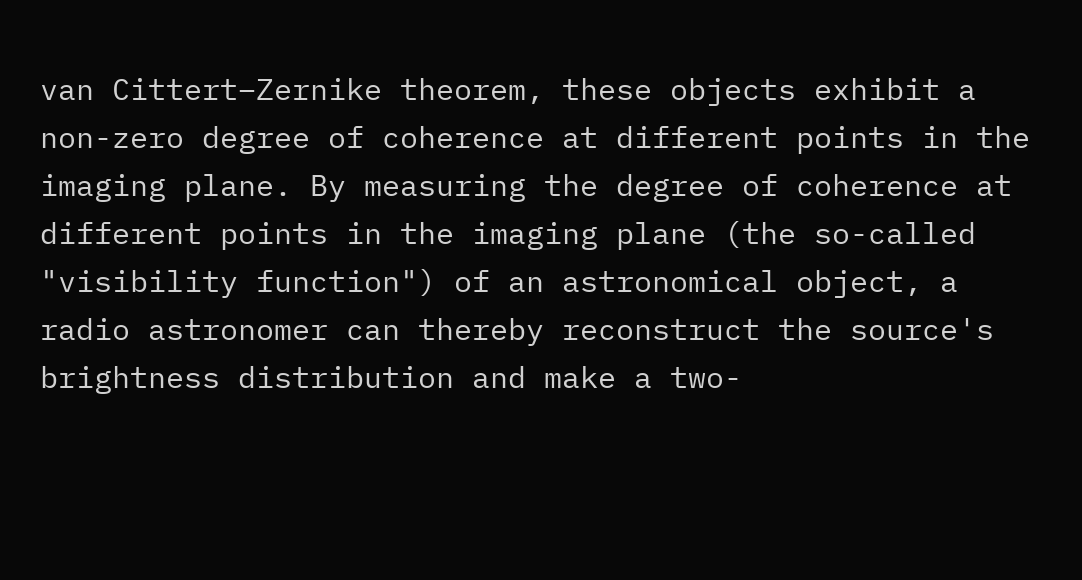van Cittert–Zernike theorem, these objects exhibit a non-zero degree of coherence at different points in the imaging plane. By measuring the degree of coherence at different points in the imaging plane (the so-called "visibility function") of an astronomical object, a radio astronomer can thereby reconstruct the source's brightness distribution and make a two-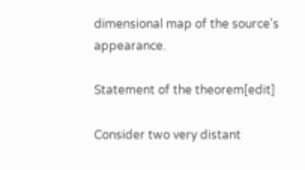dimensional map of the source's appearance.

Statement of the theorem[edit]

Consider two very distant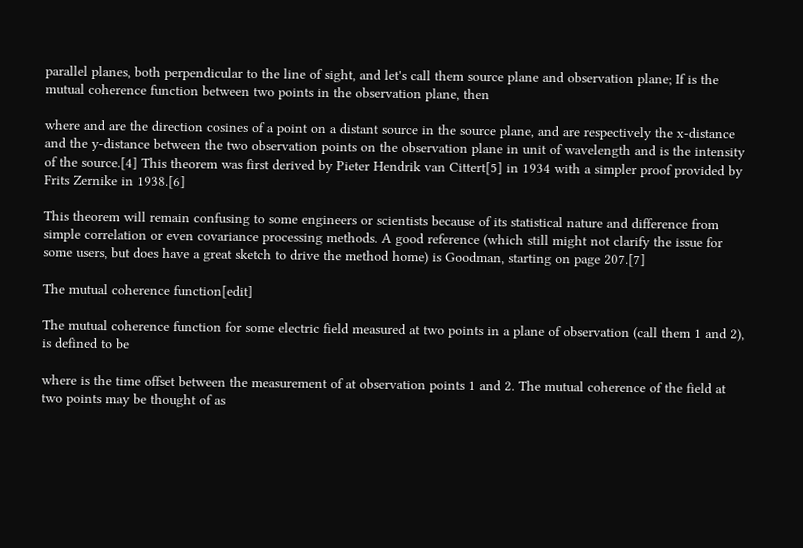parallel planes, both perpendicular to the line of sight, and let's call them source plane and observation plane; If is the mutual coherence function between two points in the observation plane, then

where and are the direction cosines of a point on a distant source in the source plane, and are respectively the x-distance and the y-distance between the two observation points on the observation plane in unit of wavelength and is the intensity of the source.[4] This theorem was first derived by Pieter Hendrik van Cittert[5] in 1934 with a simpler proof provided by Frits Zernike in 1938.[6]

This theorem will remain confusing to some engineers or scientists because of its statistical nature and difference from simple correlation or even covariance processing methods. A good reference (which still might not clarify the issue for some users, but does have a great sketch to drive the method home) is Goodman, starting on page 207.[7]

The mutual coherence function[edit]

The mutual coherence function for some electric field measured at two points in a plane of observation (call them 1 and 2), is defined to be

where is the time offset between the measurement of at observation points 1 and 2. The mutual coherence of the field at two points may be thought of as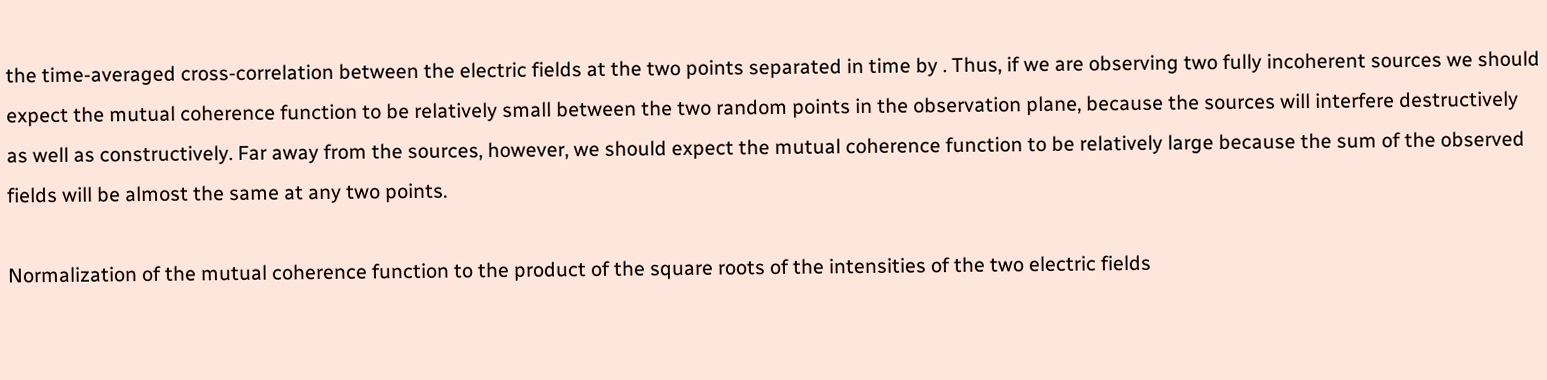the time-averaged cross-correlation between the electric fields at the two points separated in time by . Thus, if we are observing two fully incoherent sources we should expect the mutual coherence function to be relatively small between the two random points in the observation plane, because the sources will interfere destructively as well as constructively. Far away from the sources, however, we should expect the mutual coherence function to be relatively large because the sum of the observed fields will be almost the same at any two points.

Normalization of the mutual coherence function to the product of the square roots of the intensities of the two electric fields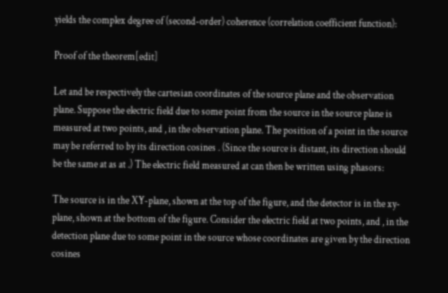yields the complex degree of (second-order) coherence (correlation coefficient function):

Proof of the theorem[edit]

Let and be respectively the cartesian coordinates of the source plane and the observation plane. Suppose the electric field due to some point from the source in the source plane is measured at two points, and , in the observation plane. The position of a point in the source may be referred to by its direction cosines . (Since the source is distant, its direction should be the same at as at .) The electric field measured at can then be written using phasors:

The source is in the XY-plane, shown at the top of the figure, and the detector is in the xy-plane, shown at the bottom of the figure. Consider the electric field at two points, and , in the detection plane due to some point in the source whose coordinates are given by the direction cosines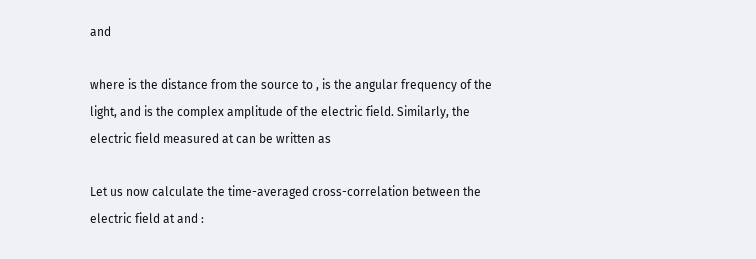and

where is the distance from the source to , is the angular frequency of the light, and is the complex amplitude of the electric field. Similarly, the electric field measured at can be written as

Let us now calculate the time-averaged cross-correlation between the electric field at and :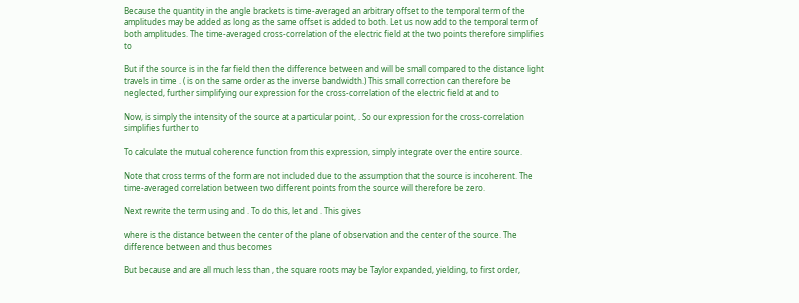Because the quantity in the angle brackets is time-averaged an arbitrary offset to the temporal term of the amplitudes may be added as long as the same offset is added to both. Let us now add to the temporal term of both amplitudes. The time-averaged cross-correlation of the electric field at the two points therefore simplifies to

But if the source is in the far field then the difference between and will be small compared to the distance light travels in time . ( is on the same order as the inverse bandwidth.) This small correction can therefore be neglected, further simplifying our expression for the cross-correlation of the electric field at and to

Now, is simply the intensity of the source at a particular point, . So our expression for the cross-correlation simplifies further to

To calculate the mutual coherence function from this expression, simply integrate over the entire source.

Note that cross terms of the form are not included due to the assumption that the source is incoherent. The time-averaged correlation between two different points from the source will therefore be zero.

Next rewrite the term using and . To do this, let and . This gives

where is the distance between the center of the plane of observation and the center of the source. The difference between and thus becomes

But because and are all much less than , the square roots may be Taylor expanded, yielding, to first order,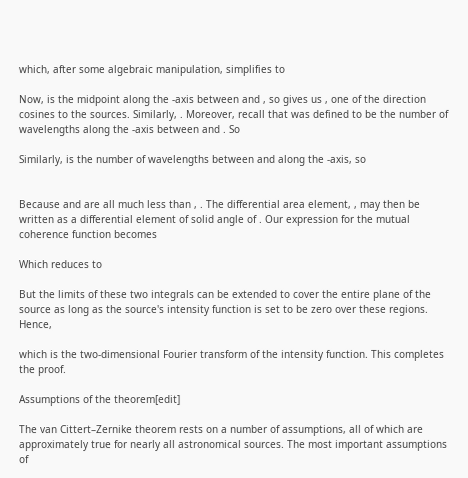which, after some algebraic manipulation, simplifies to

Now, is the midpoint along the -axis between and , so gives us , one of the direction cosines to the sources. Similarly, . Moreover, recall that was defined to be the number of wavelengths along the -axis between and . So

Similarly, is the number of wavelengths between and along the -axis, so


Because and are all much less than , . The differential area element, , may then be written as a differential element of solid angle of . Our expression for the mutual coherence function becomes

Which reduces to

But the limits of these two integrals can be extended to cover the entire plane of the source as long as the source's intensity function is set to be zero over these regions. Hence,

which is the two-dimensional Fourier transform of the intensity function. This completes the proof.

Assumptions of the theorem[edit]

The van Cittert–Zernike theorem rests on a number of assumptions, all of which are approximately true for nearly all astronomical sources. The most important assumptions of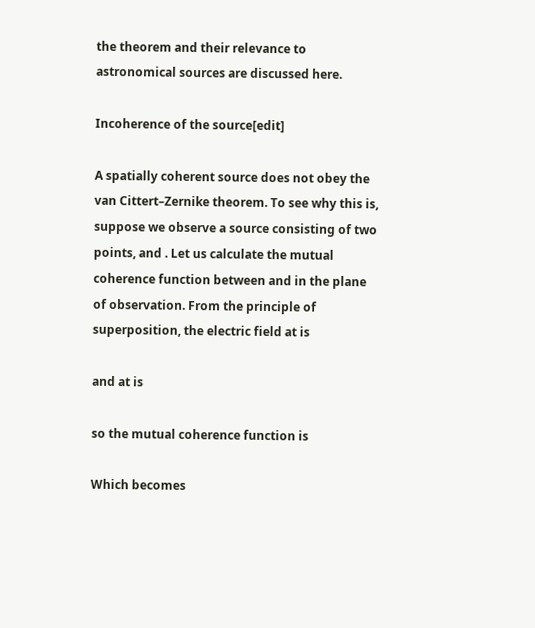the theorem and their relevance to astronomical sources are discussed here.

Incoherence of the source[edit]

A spatially coherent source does not obey the van Cittert–Zernike theorem. To see why this is, suppose we observe a source consisting of two points, and . Let us calculate the mutual coherence function between and in the plane of observation. From the principle of superposition, the electric field at is

and at is

so the mutual coherence function is

Which becomes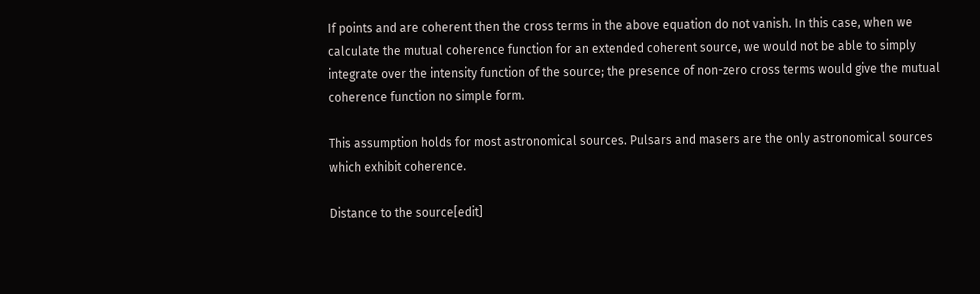If points and are coherent then the cross terms in the above equation do not vanish. In this case, when we calculate the mutual coherence function for an extended coherent source, we would not be able to simply integrate over the intensity function of the source; the presence of non-zero cross terms would give the mutual coherence function no simple form.

This assumption holds for most astronomical sources. Pulsars and masers are the only astronomical sources which exhibit coherence.

Distance to the source[edit]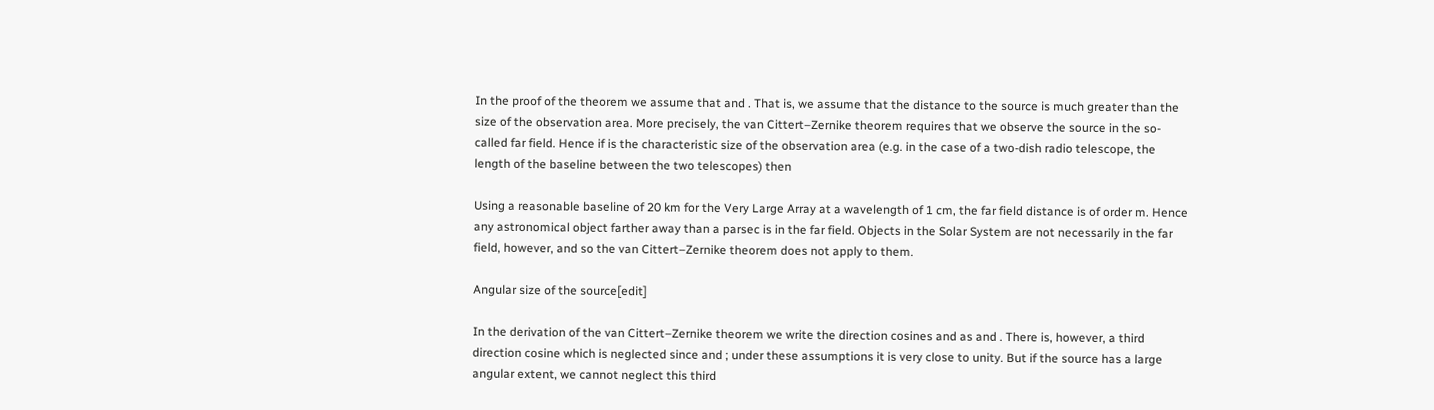In the proof of the theorem we assume that and . That is, we assume that the distance to the source is much greater than the size of the observation area. More precisely, the van Cittert–Zernike theorem requires that we observe the source in the so-called far field. Hence if is the characteristic size of the observation area (e.g. in the case of a two-dish radio telescope, the length of the baseline between the two telescopes) then

Using a reasonable baseline of 20 km for the Very Large Array at a wavelength of 1 cm, the far field distance is of order m. Hence any astronomical object farther away than a parsec is in the far field. Objects in the Solar System are not necessarily in the far field, however, and so the van Cittert–Zernike theorem does not apply to them.

Angular size of the source[edit]

In the derivation of the van Cittert–Zernike theorem we write the direction cosines and as and . There is, however, a third direction cosine which is neglected since and ; under these assumptions it is very close to unity. But if the source has a large angular extent, we cannot neglect this third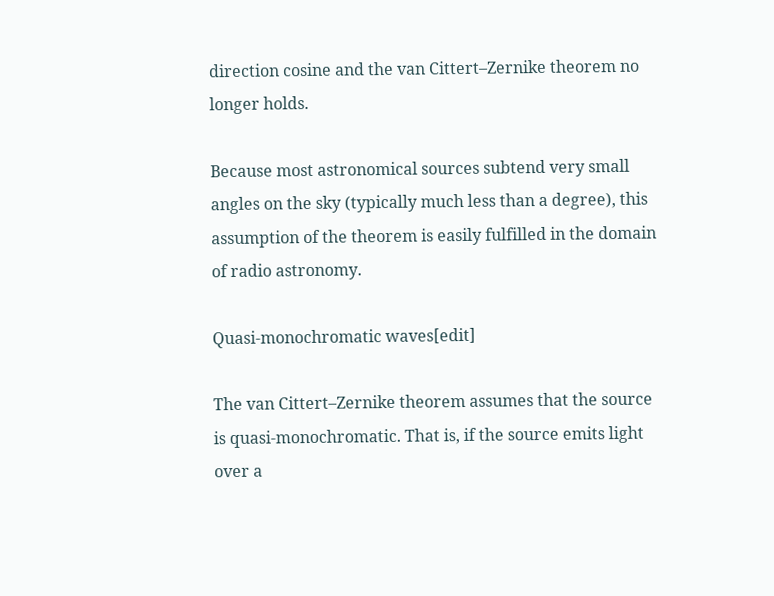direction cosine and the van Cittert–Zernike theorem no longer holds.

Because most astronomical sources subtend very small angles on the sky (typically much less than a degree), this assumption of the theorem is easily fulfilled in the domain of radio astronomy.

Quasi-monochromatic waves[edit]

The van Cittert–Zernike theorem assumes that the source is quasi-monochromatic. That is, if the source emits light over a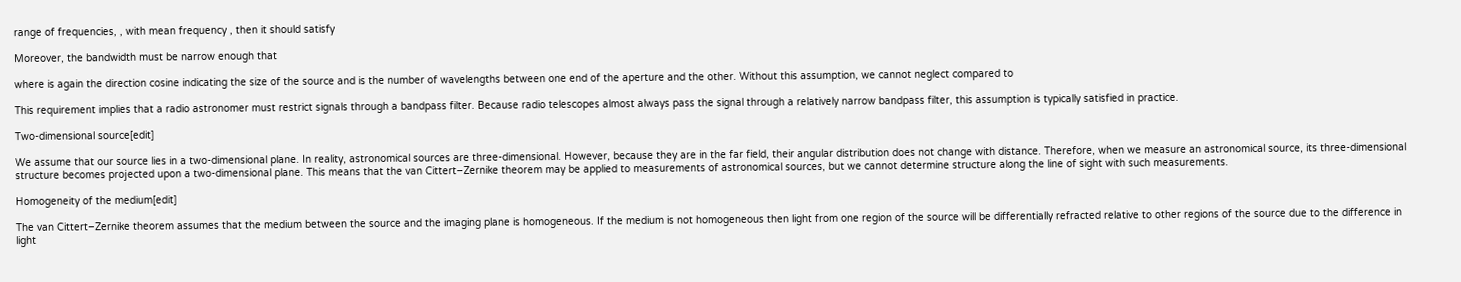range of frequencies, , with mean frequency , then it should satisfy

Moreover, the bandwidth must be narrow enough that

where is again the direction cosine indicating the size of the source and is the number of wavelengths between one end of the aperture and the other. Without this assumption, we cannot neglect compared to

This requirement implies that a radio astronomer must restrict signals through a bandpass filter. Because radio telescopes almost always pass the signal through a relatively narrow bandpass filter, this assumption is typically satisfied in practice.

Two-dimensional source[edit]

We assume that our source lies in a two-dimensional plane. In reality, astronomical sources are three-dimensional. However, because they are in the far field, their angular distribution does not change with distance. Therefore, when we measure an astronomical source, its three-dimensional structure becomes projected upon a two-dimensional plane. This means that the van Cittert–Zernike theorem may be applied to measurements of astronomical sources, but we cannot determine structure along the line of sight with such measurements.

Homogeneity of the medium[edit]

The van Cittert–Zernike theorem assumes that the medium between the source and the imaging plane is homogeneous. If the medium is not homogeneous then light from one region of the source will be differentially refracted relative to other regions of the source due to the difference in light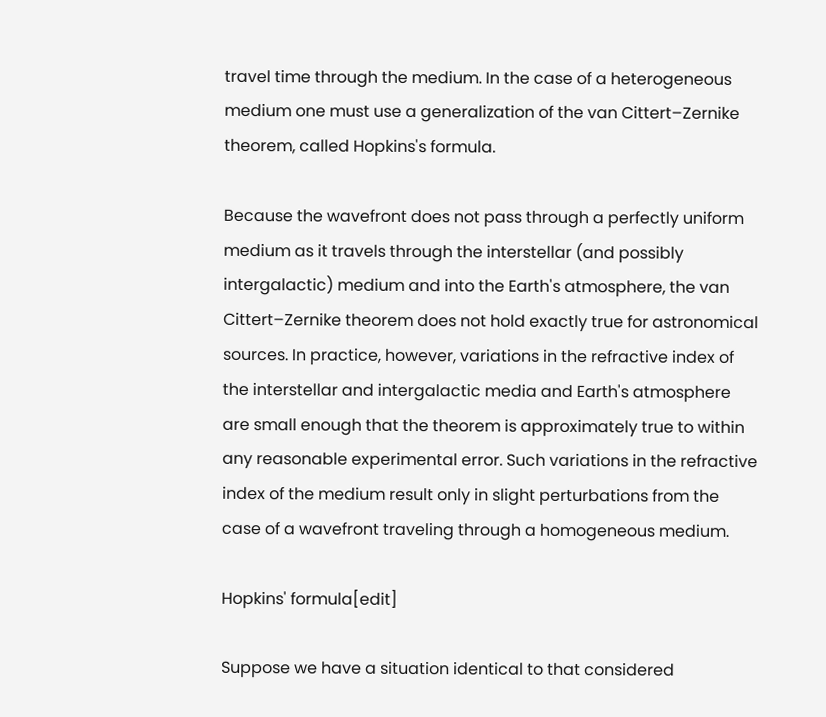travel time through the medium. In the case of a heterogeneous medium one must use a generalization of the van Cittert–Zernike theorem, called Hopkins's formula.

Because the wavefront does not pass through a perfectly uniform medium as it travels through the interstellar (and possibly intergalactic) medium and into the Earth's atmosphere, the van Cittert–Zernike theorem does not hold exactly true for astronomical sources. In practice, however, variations in the refractive index of the interstellar and intergalactic media and Earth's atmosphere are small enough that the theorem is approximately true to within any reasonable experimental error. Such variations in the refractive index of the medium result only in slight perturbations from the case of a wavefront traveling through a homogeneous medium.

Hopkins' formula[edit]

Suppose we have a situation identical to that considered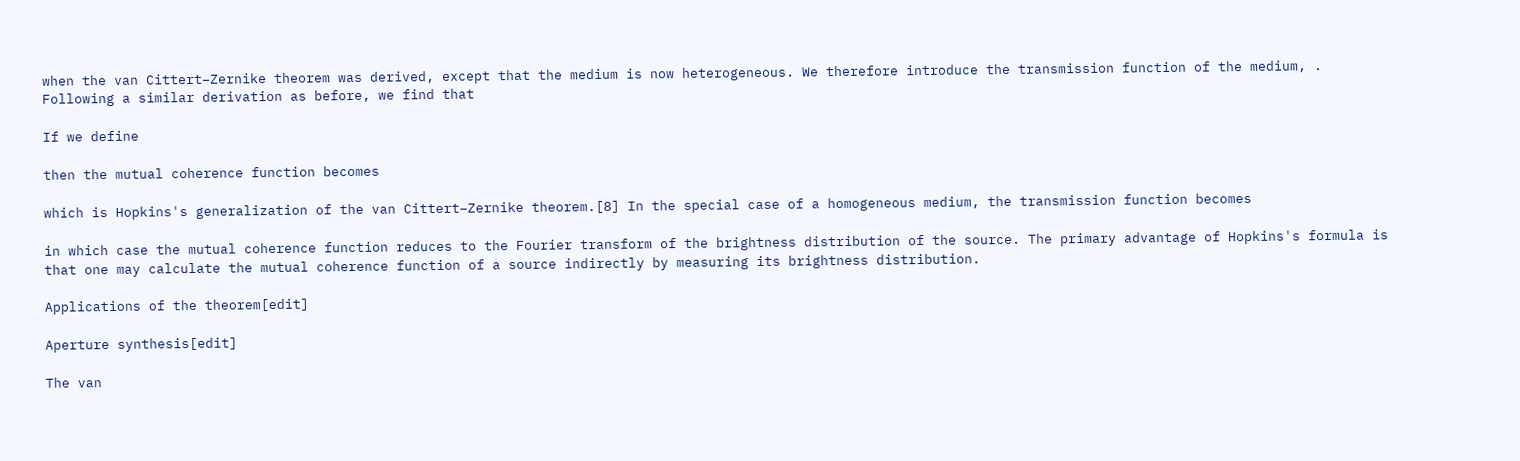when the van Cittert–Zernike theorem was derived, except that the medium is now heterogeneous. We therefore introduce the transmission function of the medium, . Following a similar derivation as before, we find that

If we define

then the mutual coherence function becomes

which is Hopkins's generalization of the van Cittert–Zernike theorem.[8] In the special case of a homogeneous medium, the transmission function becomes

in which case the mutual coherence function reduces to the Fourier transform of the brightness distribution of the source. The primary advantage of Hopkins's formula is that one may calculate the mutual coherence function of a source indirectly by measuring its brightness distribution.

Applications of the theorem[edit]

Aperture synthesis[edit]

The van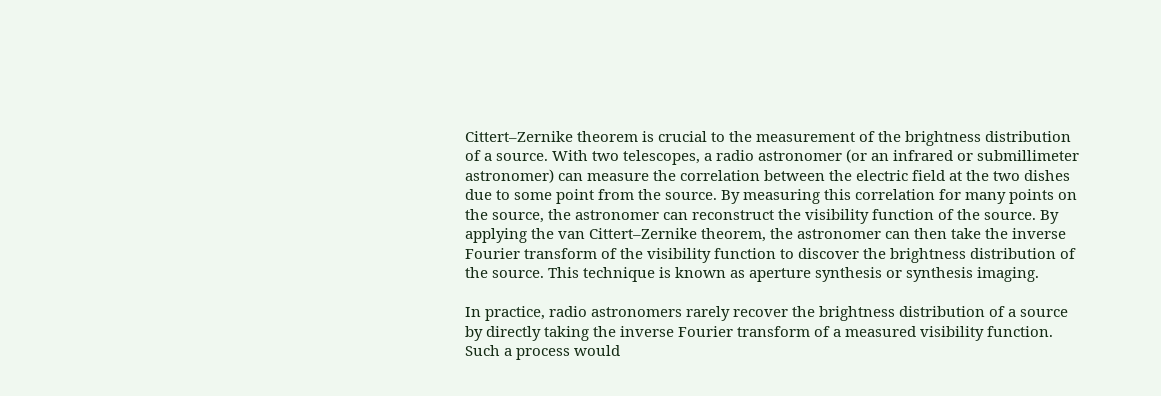Cittert–Zernike theorem is crucial to the measurement of the brightness distribution of a source. With two telescopes, a radio astronomer (or an infrared or submillimeter astronomer) can measure the correlation between the electric field at the two dishes due to some point from the source. By measuring this correlation for many points on the source, the astronomer can reconstruct the visibility function of the source. By applying the van Cittert–Zernike theorem, the astronomer can then take the inverse Fourier transform of the visibility function to discover the brightness distribution of the source. This technique is known as aperture synthesis or synthesis imaging.

In practice, radio astronomers rarely recover the brightness distribution of a source by directly taking the inverse Fourier transform of a measured visibility function. Such a process would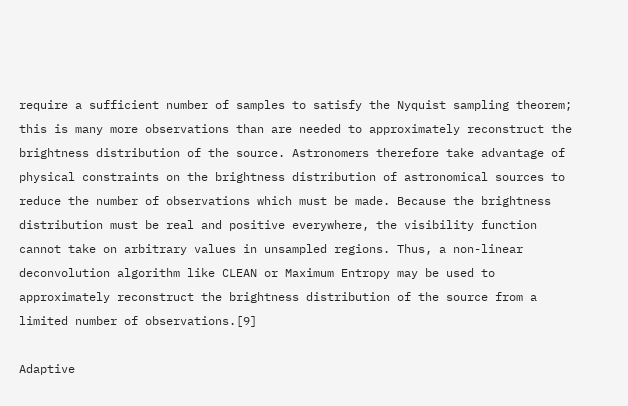require a sufficient number of samples to satisfy the Nyquist sampling theorem; this is many more observations than are needed to approximately reconstruct the brightness distribution of the source. Astronomers therefore take advantage of physical constraints on the brightness distribution of astronomical sources to reduce the number of observations which must be made. Because the brightness distribution must be real and positive everywhere, the visibility function cannot take on arbitrary values in unsampled regions. Thus, a non-linear deconvolution algorithm like CLEAN or Maximum Entropy may be used to approximately reconstruct the brightness distribution of the source from a limited number of observations.[9]

Adaptive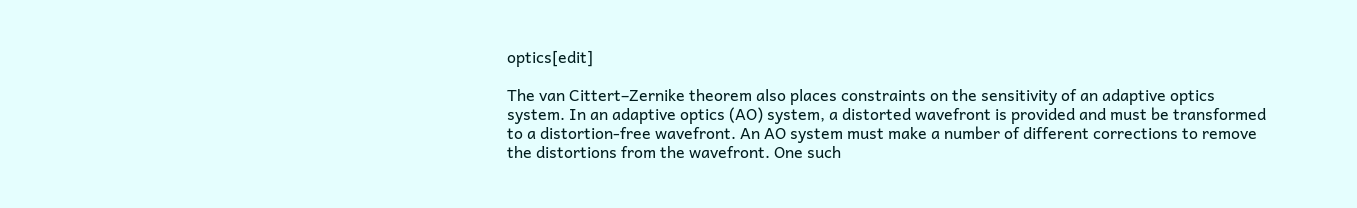optics[edit]

The van Cittert–Zernike theorem also places constraints on the sensitivity of an adaptive optics system. In an adaptive optics (AO) system, a distorted wavefront is provided and must be transformed to a distortion-free wavefront. An AO system must make a number of different corrections to remove the distortions from the wavefront. One such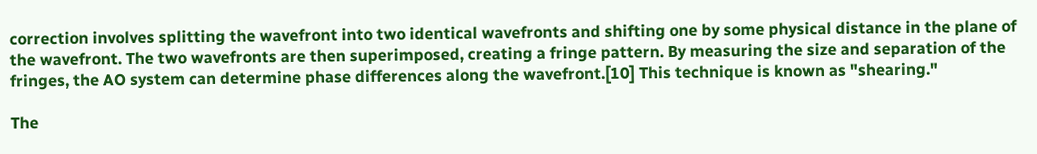correction involves splitting the wavefront into two identical wavefronts and shifting one by some physical distance in the plane of the wavefront. The two wavefronts are then superimposed, creating a fringe pattern. By measuring the size and separation of the fringes, the AO system can determine phase differences along the wavefront.[10] This technique is known as "shearing."

The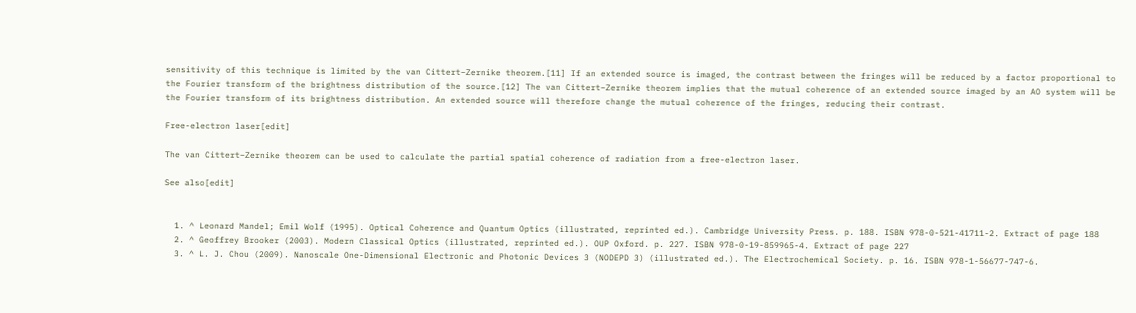sensitivity of this technique is limited by the van Cittert–Zernike theorem.[11] If an extended source is imaged, the contrast between the fringes will be reduced by a factor proportional to the Fourier transform of the brightness distribution of the source.[12] The van Cittert–Zernike theorem implies that the mutual coherence of an extended source imaged by an AO system will be the Fourier transform of its brightness distribution. An extended source will therefore change the mutual coherence of the fringes, reducing their contrast.

Free-electron laser[edit]

The van Cittert–Zernike theorem can be used to calculate the partial spatial coherence of radiation from a free-electron laser.

See also[edit]


  1. ^ Leonard Mandel; Emil Wolf (1995). Optical Coherence and Quantum Optics (illustrated, reprinted ed.). Cambridge University Press. p. 188. ISBN 978-0-521-41711-2. Extract of page 188
  2. ^ Geoffrey Brooker (2003). Modern Classical Optics (illustrated, reprinted ed.). OUP Oxford. p. 227. ISBN 978-0-19-859965-4. Extract of page 227
  3. ^ L. J. Chou (2009). Nanoscale One-Dimensional Electronic and Photonic Devices 3 (NODEPD 3) (illustrated ed.). The Electrochemical Society. p. 16. ISBN 978-1-56677-747-6.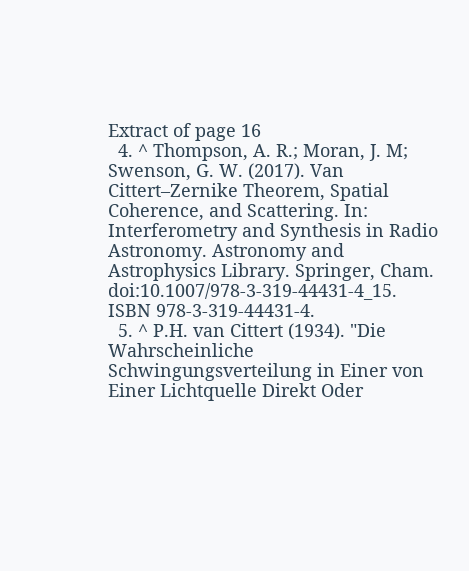Extract of page 16
  4. ^ Thompson, A. R.; Moran, J. M; Swenson, G. W. (2017). Van Cittert–Zernike Theorem, Spatial Coherence, and Scattering. In: Interferometry and Synthesis in Radio Astronomy. Astronomy and Astrophysics Library. Springer, Cham. doi:10.1007/978-3-319-44431-4_15. ISBN 978-3-319-44431-4.
  5. ^ P.H. van Cittert (1934). "Die Wahrscheinliche Schwingungsverteilung in Einer von Einer Lichtquelle Direkt Oder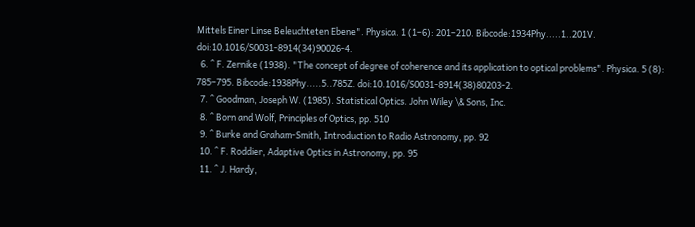Mittels Einer Linse Beleuchteten Ebene". Physica. 1 (1–6): 201–210. Bibcode:1934Phy.....1..201V. doi:10.1016/S0031-8914(34)90026-4.
  6. ^ F. Zernike (1938). "The concept of degree of coherence and its application to optical problems". Physica. 5 (8): 785–795. Bibcode:1938Phy.....5..785Z. doi:10.1016/S0031-8914(38)80203-2.
  7. ^ Goodman, Joseph W. (1985). Statistical Optics. John Wiley \& Sons, Inc.
  8. ^ Born and Wolf, Principles of Optics, pp. 510
  9. ^ Burke and Graham-Smith, Introduction to Radio Astronomy, pp. 92
  10. ^ F. Roddier, Adaptive Optics in Astronomy, pp. 95
  11. ^ J. Hardy,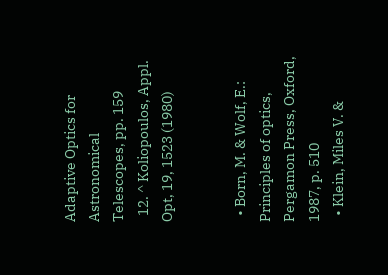Adaptive Optics for Astronomical Telescopes, pp. 159
  12. ^ Koliopoulos, Appl. Opt, 19, 1523 (1980)


  • Born, M. & Wolf, E.: Principles of optics, Pergamon Press, Oxford, 1987, p. 510
  • Klein, Miles V. &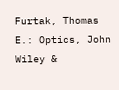Furtak, Thomas E.: Optics, John Wiley &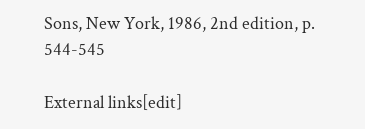Sons, New York, 1986, 2nd edition, p. 544-545

External links[edit]